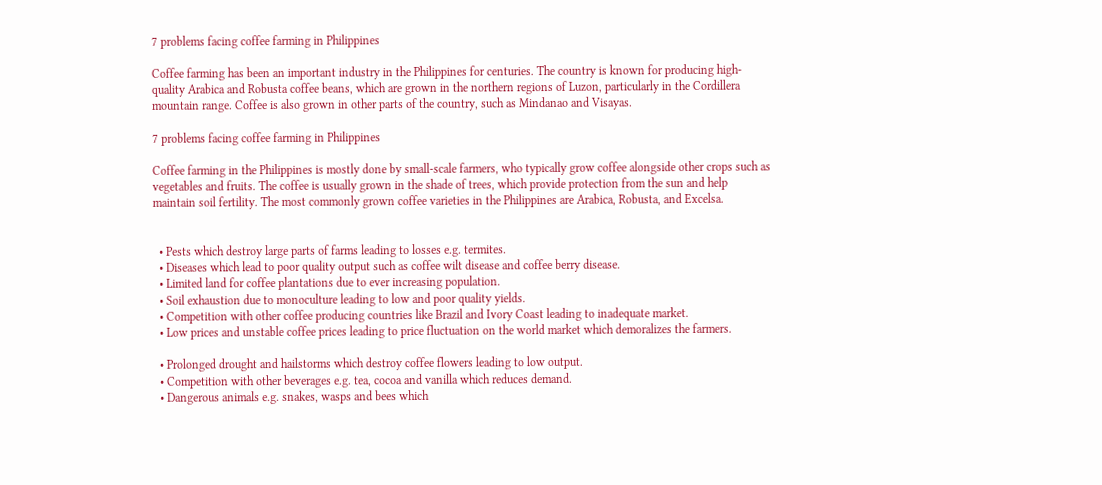7 problems facing coffee farming in Philippines

Coffee farming has been an important industry in the Philippines for centuries. The country is known for producing high-quality Arabica and Robusta coffee beans, which are grown in the northern regions of Luzon, particularly in the Cordillera mountain range. Coffee is also grown in other parts of the country, such as Mindanao and Visayas.

7 problems facing coffee farming in Philippines

Coffee farming in the Philippines is mostly done by small-scale farmers, who typically grow coffee alongside other crops such as vegetables and fruits. The coffee is usually grown in the shade of trees, which provide protection from the sun and help maintain soil fertility. The most commonly grown coffee varieties in the Philippines are Arabica, Robusta, and Excelsa.


  • Pests which destroy large parts of farms leading to losses e.g. termites.
  • Diseases which lead to poor quality output such as coffee wilt disease and coffee berry disease.
  • Limited land for coffee plantations due to ever increasing population.
  • Soil exhaustion due to monoculture leading to low and poor quality yields.
  • Competition with other coffee producing countries like Brazil and Ivory Coast leading to inadequate market.
  • Low prices and unstable coffee prices leading to price fluctuation on the world market which demoralizes the farmers.

  • Prolonged drought and hailstorms which destroy coffee flowers leading to low output.
  • Competition with other beverages e.g. tea, cocoa and vanilla which reduces demand.
  • Dangerous animals e.g. snakes, wasps and bees which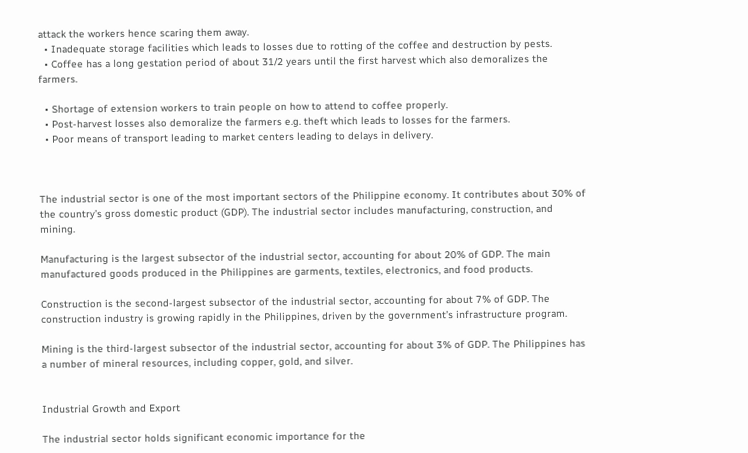attack the workers hence scaring them away.
  • Inadequate storage facilities which leads to losses due to rotting of the coffee and destruction by pests.
  • Coffee has a long gestation period of about 31/2 years until the first harvest which also demoralizes the farmers.

  • Shortage of extension workers to train people on how to attend to coffee properly.
  • Post-harvest losses also demoralize the farmers e.g. theft which leads to losses for the farmers.
  • Poor means of transport leading to market centers leading to delays in delivery.



The industrial sector is one of the most important sectors of the Philippine economy. It contributes about 30% of the country’s gross domestic product (GDP). The industrial sector includes manufacturing, construction, and mining.

Manufacturing is the largest subsector of the industrial sector, accounting for about 20% of GDP. The main manufactured goods produced in the Philippines are garments, textiles, electronics, and food products.

Construction is the second-largest subsector of the industrial sector, accounting for about 7% of GDP. The construction industry is growing rapidly in the Philippines, driven by the government’s infrastructure program.

Mining is the third-largest subsector of the industrial sector, accounting for about 3% of GDP. The Philippines has a number of mineral resources, including copper, gold, and silver.


Industrial Growth and Export

The industrial sector holds significant economic importance for the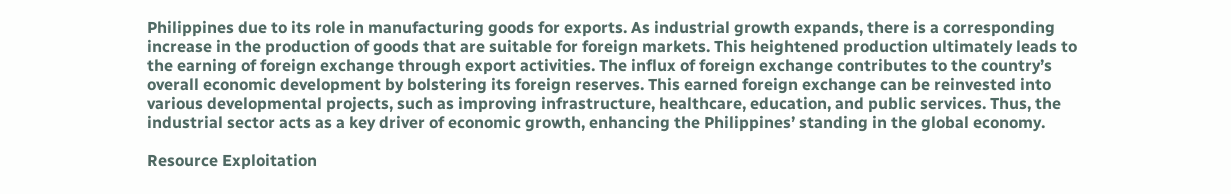Philippines due to its role in manufacturing goods for exports. As industrial growth expands, there is a corresponding increase in the production of goods that are suitable for foreign markets. This heightened production ultimately leads to the earning of foreign exchange through export activities. The influx of foreign exchange contributes to the country’s overall economic development by bolstering its foreign reserves. This earned foreign exchange can be reinvested into various developmental projects, such as improving infrastructure, healthcare, education, and public services. Thus, the industrial sector acts as a key driver of economic growth, enhancing the Philippines’ standing in the global economy.

Resource Exploitation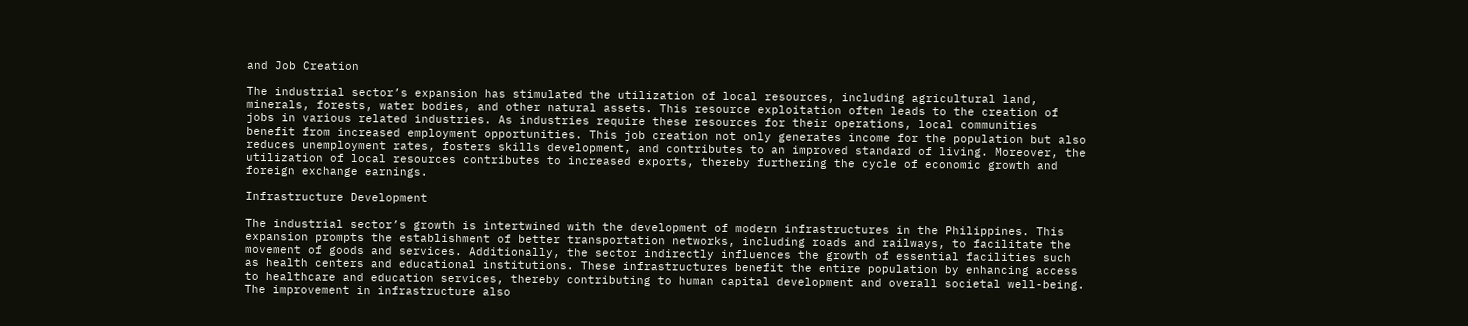and Job Creation

The industrial sector’s expansion has stimulated the utilization of local resources, including agricultural land, minerals, forests, water bodies, and other natural assets. This resource exploitation often leads to the creation of jobs in various related industries. As industries require these resources for their operations, local communities benefit from increased employment opportunities. This job creation not only generates income for the population but also reduces unemployment rates, fosters skills development, and contributes to an improved standard of living. Moreover, the utilization of local resources contributes to increased exports, thereby furthering the cycle of economic growth and foreign exchange earnings.

Infrastructure Development

The industrial sector’s growth is intertwined with the development of modern infrastructures in the Philippines. This expansion prompts the establishment of better transportation networks, including roads and railways, to facilitate the movement of goods and services. Additionally, the sector indirectly influences the growth of essential facilities such as health centers and educational institutions. These infrastructures benefit the entire population by enhancing access to healthcare and education services, thereby contributing to human capital development and overall societal well-being. The improvement in infrastructure also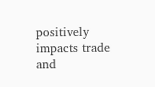positively impacts trade and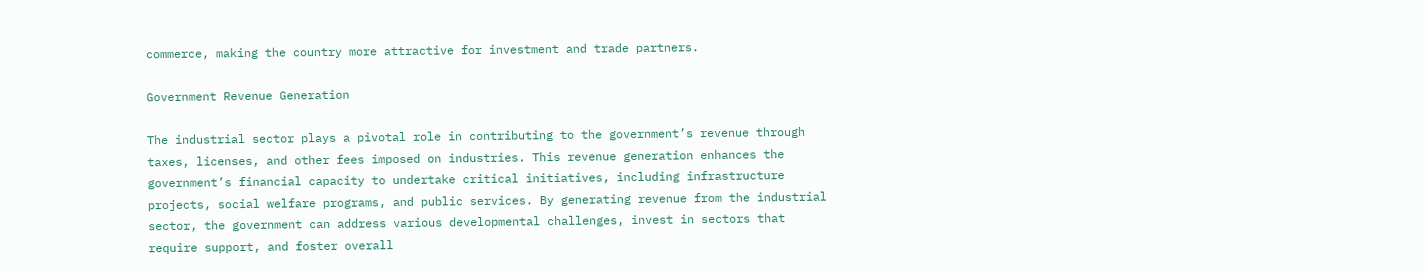commerce, making the country more attractive for investment and trade partners.

Government Revenue Generation

The industrial sector plays a pivotal role in contributing to the government’s revenue through taxes, licenses, and other fees imposed on industries. This revenue generation enhances the government’s financial capacity to undertake critical initiatives, including infrastructure projects, social welfare programs, and public services. By generating revenue from the industrial sector, the government can address various developmental challenges, invest in sectors that require support, and foster overall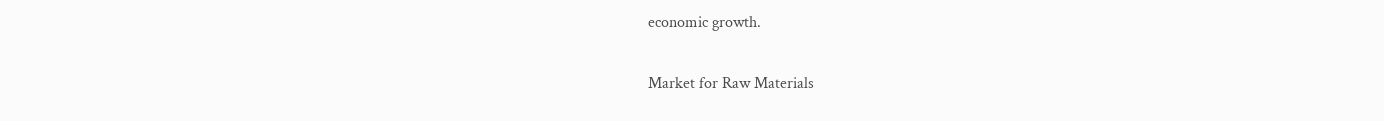economic growth.

Market for Raw Materials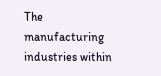The manufacturing industries within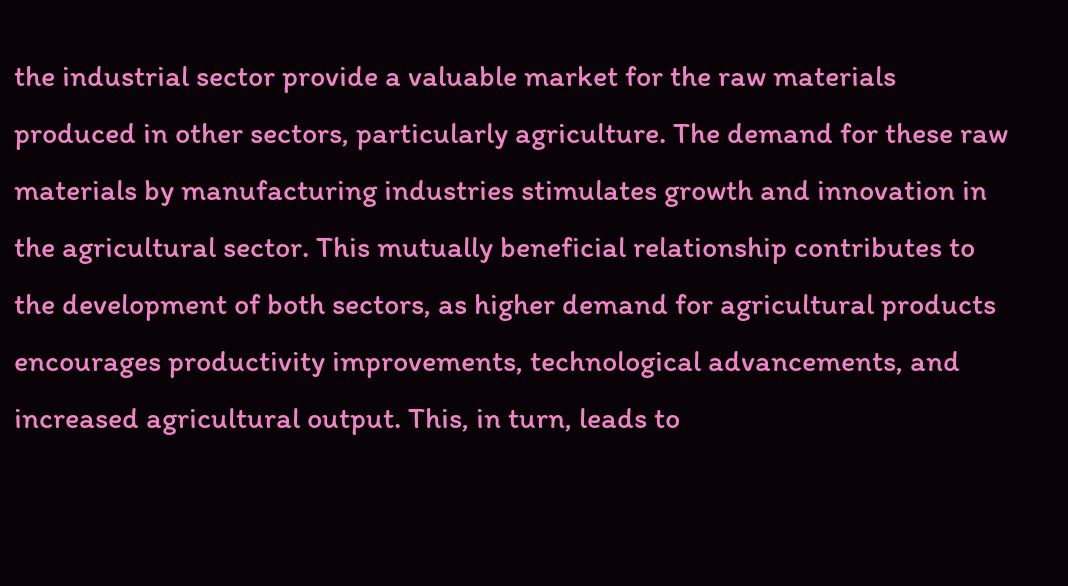the industrial sector provide a valuable market for the raw materials produced in other sectors, particularly agriculture. The demand for these raw materials by manufacturing industries stimulates growth and innovation in the agricultural sector. This mutually beneficial relationship contributes to the development of both sectors, as higher demand for agricultural products encourages productivity improvements, technological advancements, and increased agricultural output. This, in turn, leads to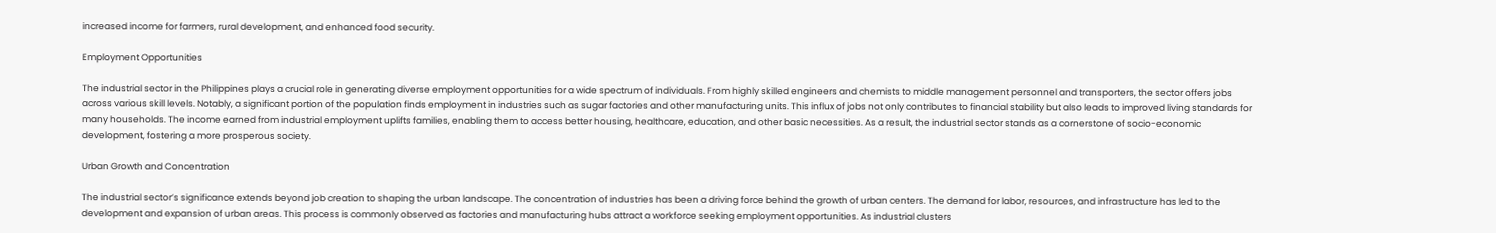increased income for farmers, rural development, and enhanced food security.

Employment Opportunities

The industrial sector in the Philippines plays a crucial role in generating diverse employment opportunities for a wide spectrum of individuals. From highly skilled engineers and chemists to middle management personnel and transporters, the sector offers jobs across various skill levels. Notably, a significant portion of the population finds employment in industries such as sugar factories and other manufacturing units. This influx of jobs not only contributes to financial stability but also leads to improved living standards for many households. The income earned from industrial employment uplifts families, enabling them to access better housing, healthcare, education, and other basic necessities. As a result, the industrial sector stands as a cornerstone of socio-economic development, fostering a more prosperous society.

Urban Growth and Concentration

The industrial sector’s significance extends beyond job creation to shaping the urban landscape. The concentration of industries has been a driving force behind the growth of urban centers. The demand for labor, resources, and infrastructure has led to the development and expansion of urban areas. This process is commonly observed as factories and manufacturing hubs attract a workforce seeking employment opportunities. As industrial clusters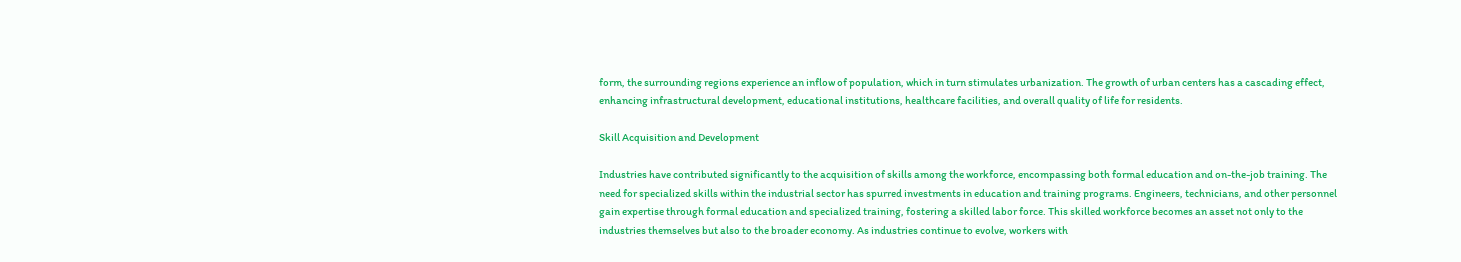form, the surrounding regions experience an inflow of population, which in turn stimulates urbanization. The growth of urban centers has a cascading effect, enhancing infrastructural development, educational institutions, healthcare facilities, and overall quality of life for residents.

Skill Acquisition and Development

Industries have contributed significantly to the acquisition of skills among the workforce, encompassing both formal education and on-the-job training. The need for specialized skills within the industrial sector has spurred investments in education and training programs. Engineers, technicians, and other personnel gain expertise through formal education and specialized training, fostering a skilled labor force. This skilled workforce becomes an asset not only to the industries themselves but also to the broader economy. As industries continue to evolve, workers with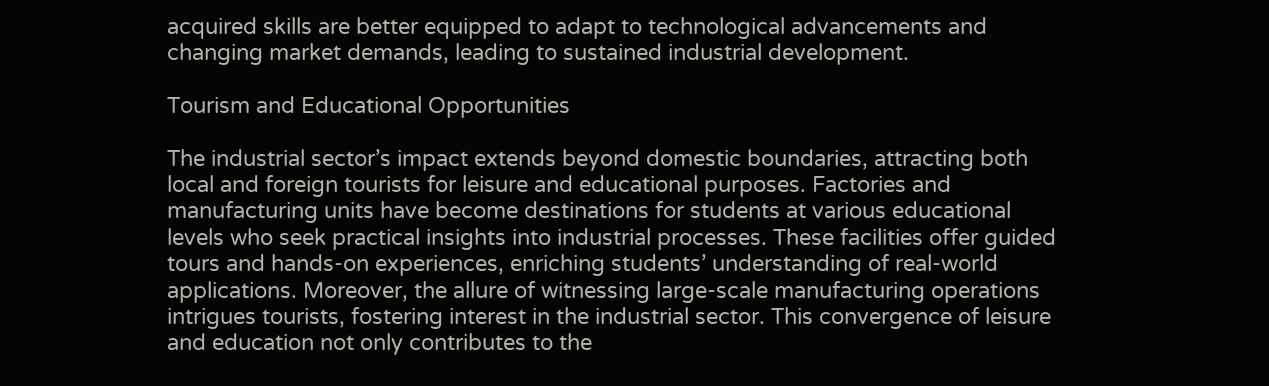acquired skills are better equipped to adapt to technological advancements and changing market demands, leading to sustained industrial development.

Tourism and Educational Opportunities

The industrial sector’s impact extends beyond domestic boundaries, attracting both local and foreign tourists for leisure and educational purposes. Factories and manufacturing units have become destinations for students at various educational levels who seek practical insights into industrial processes. These facilities offer guided tours and hands-on experiences, enriching students’ understanding of real-world applications. Moreover, the allure of witnessing large-scale manufacturing operations intrigues tourists, fostering interest in the industrial sector. This convergence of leisure and education not only contributes to the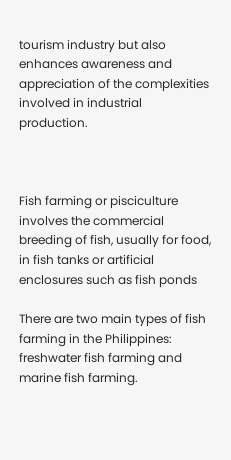tourism industry but also enhances awareness and appreciation of the complexities involved in industrial production.



Fish farming or pisciculture involves the commercial breeding of fish, usually for food, in fish tanks or artificial enclosures such as fish ponds

There are two main types of fish farming in the Philippines: freshwater fish farming and marine fish farming.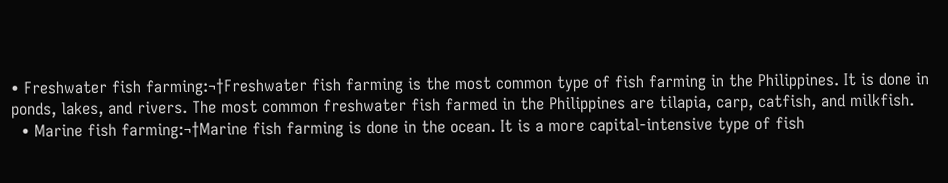• Freshwater fish farming:¬†Freshwater fish farming is the most common type of fish farming in the Philippines. It is done in ponds, lakes, and rivers. The most common freshwater fish farmed in the Philippines are tilapia, carp, catfish, and milkfish.
  • Marine fish farming:¬†Marine fish farming is done in the ocean. It is a more capital-intensive type of fish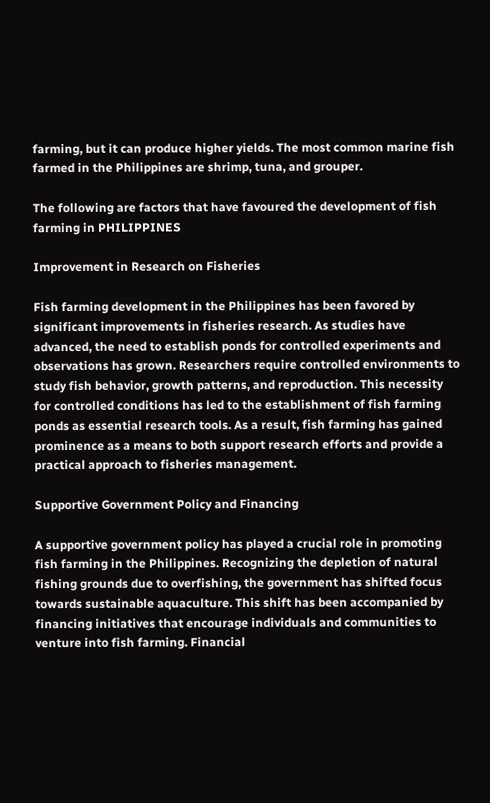farming, but it can produce higher yields. The most common marine fish farmed in the Philippines are shrimp, tuna, and grouper.

The following are factors that have favoured the development of fish farming in PHILIPPINES

Improvement in Research on Fisheries

Fish farming development in the Philippines has been favored by significant improvements in fisheries research. As studies have advanced, the need to establish ponds for controlled experiments and observations has grown. Researchers require controlled environments to study fish behavior, growth patterns, and reproduction. This necessity for controlled conditions has led to the establishment of fish farming ponds as essential research tools. As a result, fish farming has gained prominence as a means to both support research efforts and provide a practical approach to fisheries management.

Supportive Government Policy and Financing

A supportive government policy has played a crucial role in promoting fish farming in the Philippines. Recognizing the depletion of natural fishing grounds due to overfishing, the government has shifted focus towards sustainable aquaculture. This shift has been accompanied by financing initiatives that encourage individuals and communities to venture into fish farming. Financial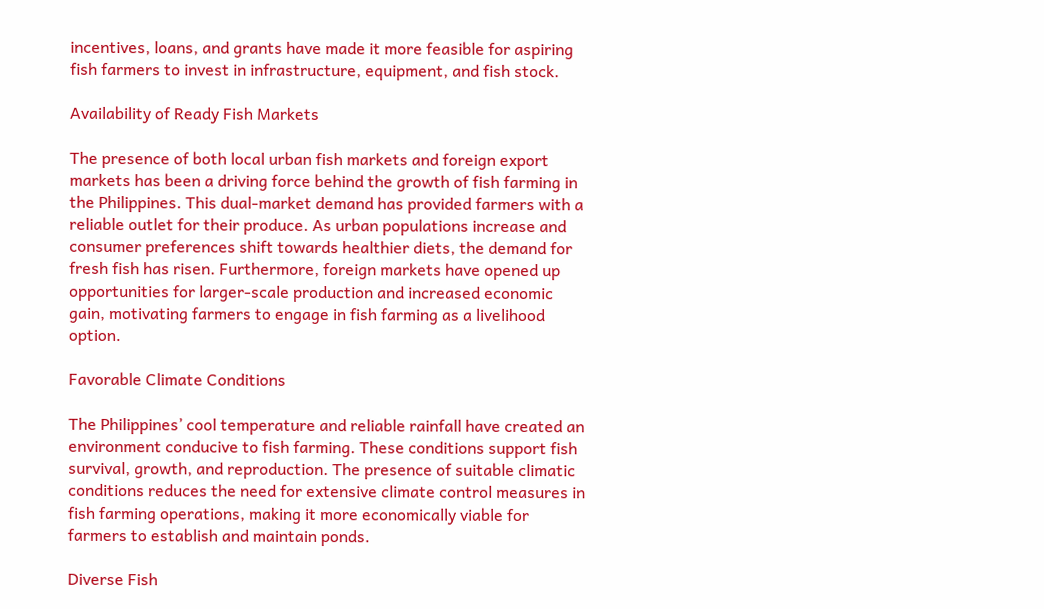incentives, loans, and grants have made it more feasible for aspiring fish farmers to invest in infrastructure, equipment, and fish stock.

Availability of Ready Fish Markets

The presence of both local urban fish markets and foreign export markets has been a driving force behind the growth of fish farming in the Philippines. This dual-market demand has provided farmers with a reliable outlet for their produce. As urban populations increase and consumer preferences shift towards healthier diets, the demand for fresh fish has risen. Furthermore, foreign markets have opened up opportunities for larger-scale production and increased economic gain, motivating farmers to engage in fish farming as a livelihood option.

Favorable Climate Conditions

The Philippines’ cool temperature and reliable rainfall have created an environment conducive to fish farming. These conditions support fish survival, growth, and reproduction. The presence of suitable climatic conditions reduces the need for extensive climate control measures in fish farming operations, making it more economically viable for farmers to establish and maintain ponds.

Diverse Fish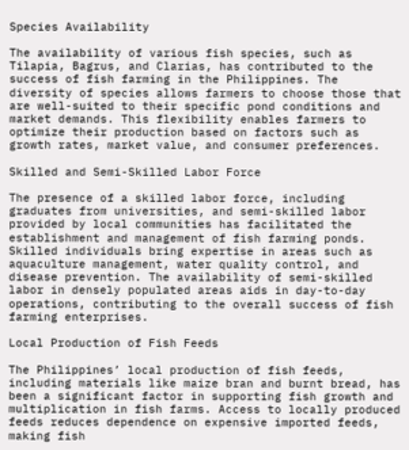Species Availability

The availability of various fish species, such as Tilapia, Bagrus, and Clarias, has contributed to the success of fish farming in the Philippines. The diversity of species allows farmers to choose those that are well-suited to their specific pond conditions and market demands. This flexibility enables farmers to optimize their production based on factors such as growth rates, market value, and consumer preferences.

Skilled and Semi-Skilled Labor Force

The presence of a skilled labor force, including graduates from universities, and semi-skilled labor provided by local communities has facilitated the establishment and management of fish farming ponds. Skilled individuals bring expertise in areas such as aquaculture management, water quality control, and disease prevention. The availability of semi-skilled labor in densely populated areas aids in day-to-day operations, contributing to the overall success of fish farming enterprises.

Local Production of Fish Feeds

The Philippines’ local production of fish feeds, including materials like maize bran and burnt bread, has been a significant factor in supporting fish growth and multiplication in fish farms. Access to locally produced feeds reduces dependence on expensive imported feeds, making fish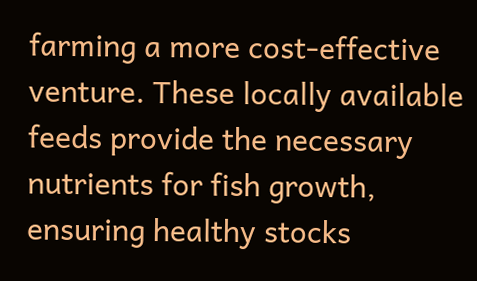farming a more cost-effective venture. These locally available feeds provide the necessary nutrients for fish growth, ensuring healthy stocks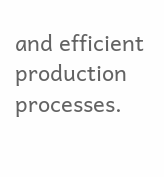and efficient production processes.